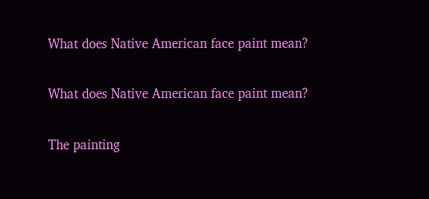What does Native American face paint mean?

What does Native American face paint mean?

The painting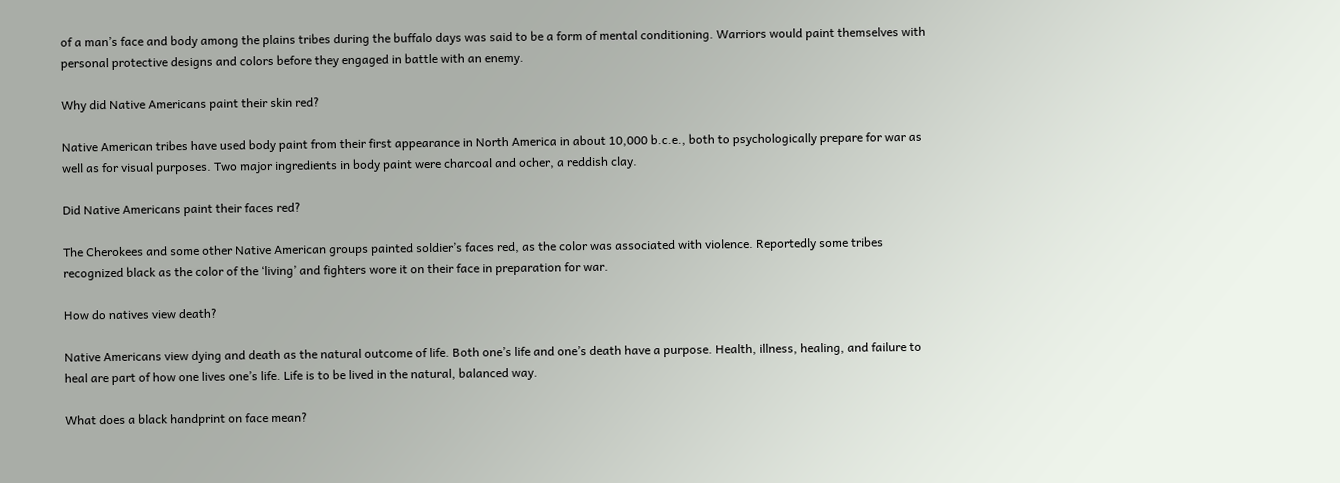of a man’s face and body among the plains tribes during the buffalo days was said to be a form of mental conditioning. Warriors would paint themselves with personal protective designs and colors before they engaged in battle with an enemy.

Why did Native Americans paint their skin red?

Native American tribes have used body paint from their first appearance in North America in about 10,000 b.c.e., both to psychologically prepare for war as well as for visual purposes. Two major ingredients in body paint were charcoal and ocher, a reddish clay.

Did Native Americans paint their faces red?

The Cherokees and some other Native American groups painted soldier’s faces red, as the color was associated with violence. Reportedly some tribes recognized black as the color of the ‘living’ and fighters wore it on their face in preparation for war.

How do natives view death?

Native Americans view dying and death as the natural outcome of life. Both one’s life and one’s death have a purpose. Health, illness, healing, and failure to heal are part of how one lives one’s life. Life is to be lived in the natural, balanced way.

What does a black handprint on face mean?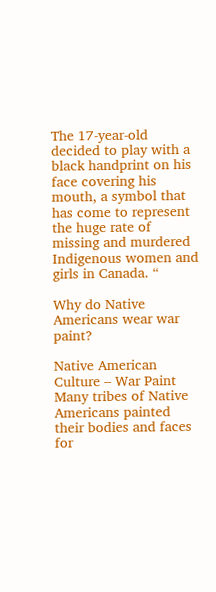The 17-year-old decided to play with a black handprint on his face covering his mouth, a symbol that has come to represent the huge rate of missing and murdered Indigenous women and girls in Canada. “

Why do Native Americans wear war paint?

Native American Culture – War Paint Many tribes of Native Americans painted their bodies and faces for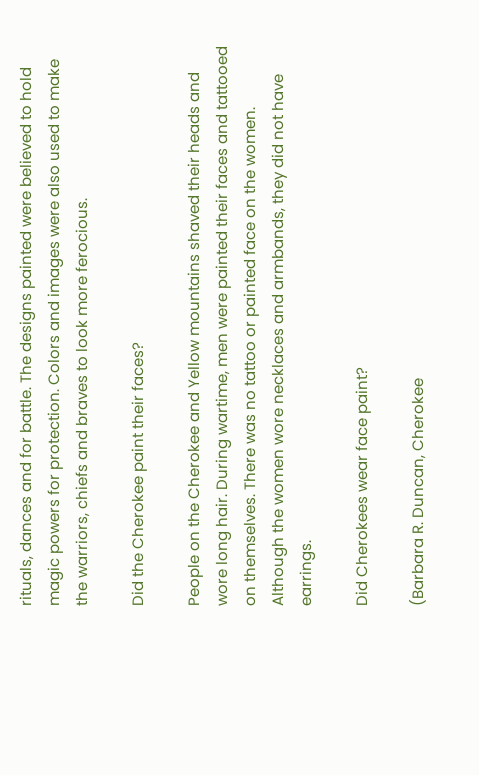rituals, dances and for battle. The designs painted were believed to hold magic powers for protection. Colors and images were also used to make the warriors, chiefs and braves to look more ferocious.

Did the Cherokee paint their faces?

People on the Cherokee and Yellow mountains shaved their heads and wore long hair. During wartime, men were painted their faces and tattooed on themselves. There was no tattoo or painted face on the women. Although the women wore necklaces and armbands, they did not have earrings.

Did Cherokees wear face paint?

(Barbara R. Duncan, Cherokee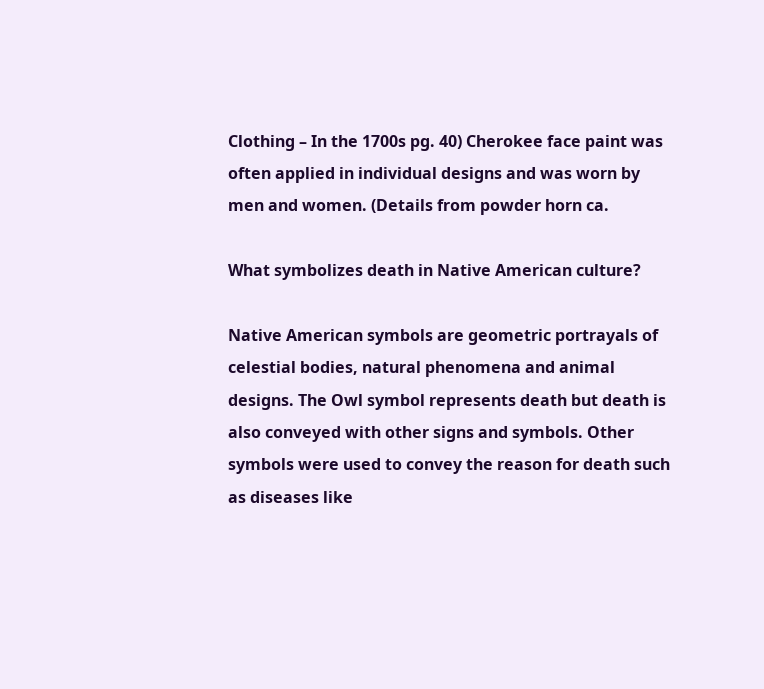Clothing – In the 1700s pg. 40) Cherokee face paint was often applied in individual designs and was worn by men and women. (Details from powder horn ca.

What symbolizes death in Native American culture?

Native American symbols are geometric portrayals of celestial bodies, natural phenomena and animal designs. The Owl symbol represents death but death is also conveyed with other signs and symbols. Other symbols were used to convey the reason for death such as diseases like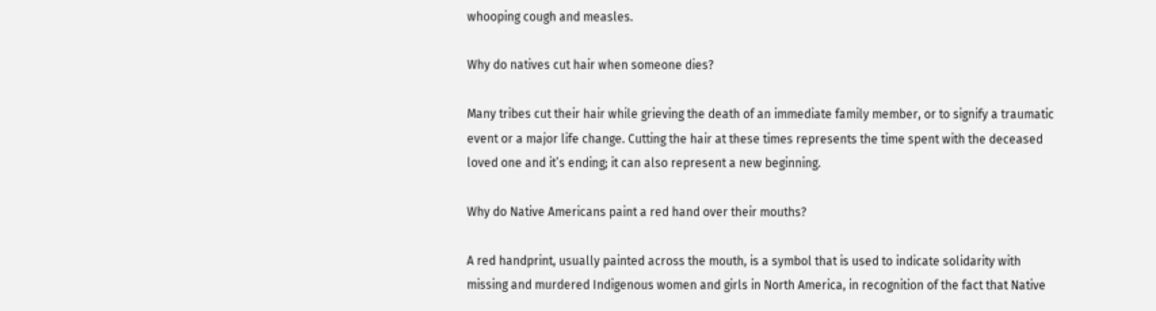whooping cough and measles.

Why do natives cut hair when someone dies?

Many tribes cut their hair while grieving the death of an immediate family member, or to signify a traumatic event or a major life change. Cutting the hair at these times represents the time spent with the deceased loved one and it’s ending; it can also represent a new beginning.

Why do Native Americans paint a red hand over their mouths?

A red handprint, usually painted across the mouth, is a symbol that is used to indicate solidarity with missing and murdered Indigenous women and girls in North America, in recognition of the fact that Native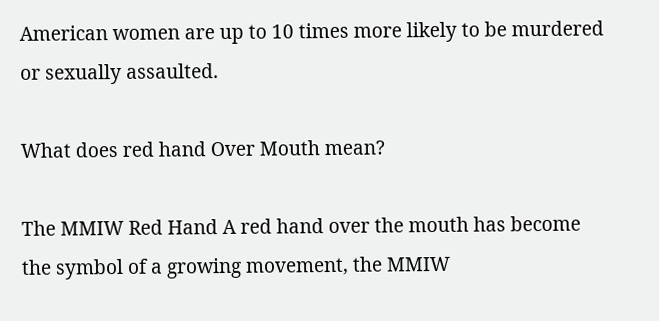American women are up to 10 times more likely to be murdered or sexually assaulted.

What does red hand Over Mouth mean?

The MMIW Red Hand A red hand over the mouth has become the symbol of a growing movement, the MMIW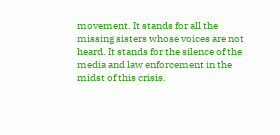movement. It stands for all the missing sisters whose voices are not heard. It stands for the silence of the media and law enforcement in the midst of this crisis.